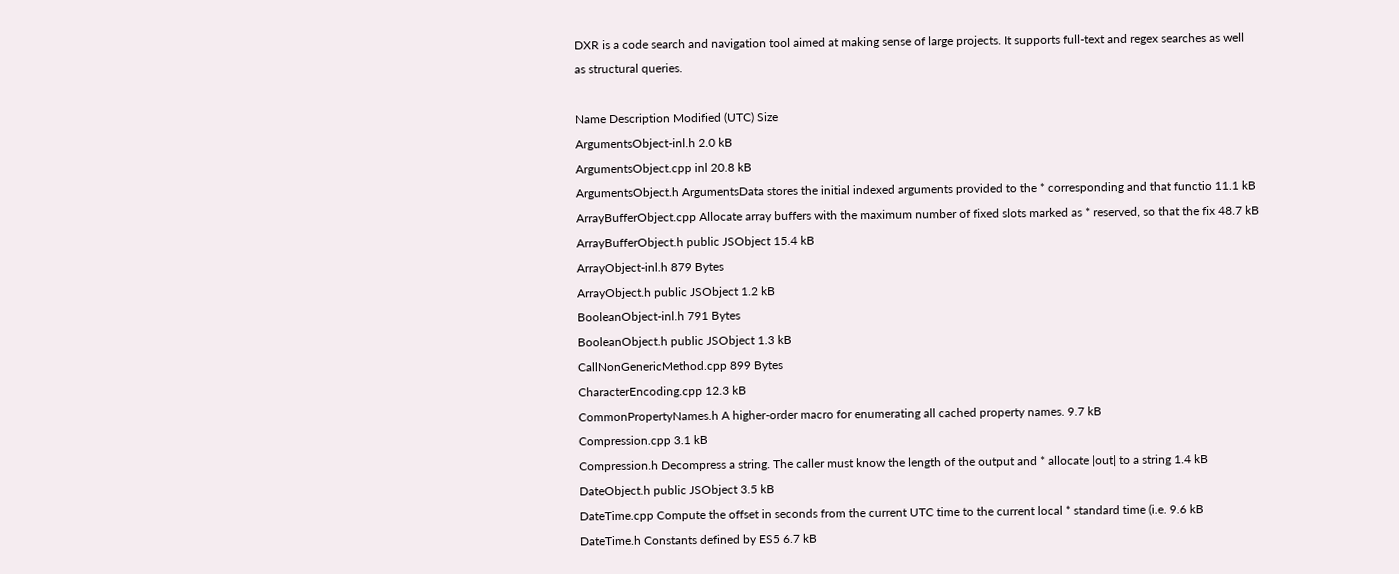DXR is a code search and navigation tool aimed at making sense of large projects. It supports full-text and regex searches as well as structural queries.

Name Description Modified (UTC) Size
ArgumentsObject-inl.h 2.0 kB
ArgumentsObject.cpp inl 20.8 kB
ArgumentsObject.h ArgumentsData stores the initial indexed arguments provided to the * corresponding and that functio 11.1 kB
ArrayBufferObject.cpp Allocate array buffers with the maximum number of fixed slots marked as * reserved, so that the fix 48.7 kB
ArrayBufferObject.h public JSObject 15.4 kB
ArrayObject-inl.h 879 Bytes
ArrayObject.h public JSObject 1.2 kB
BooleanObject-inl.h 791 Bytes
BooleanObject.h public JSObject 1.3 kB
CallNonGenericMethod.cpp 899 Bytes
CharacterEncoding.cpp 12.3 kB
CommonPropertyNames.h A higher-order macro for enumerating all cached property names. 9.7 kB
Compression.cpp 3.1 kB
Compression.h Decompress a string. The caller must know the length of the output and * allocate |out| to a string 1.4 kB
DateObject.h public JSObject 3.5 kB
DateTime.cpp Compute the offset in seconds from the current UTC time to the current local * standard time (i.e. 9.6 kB
DateTime.h Constants defined by ES5 6.7 kB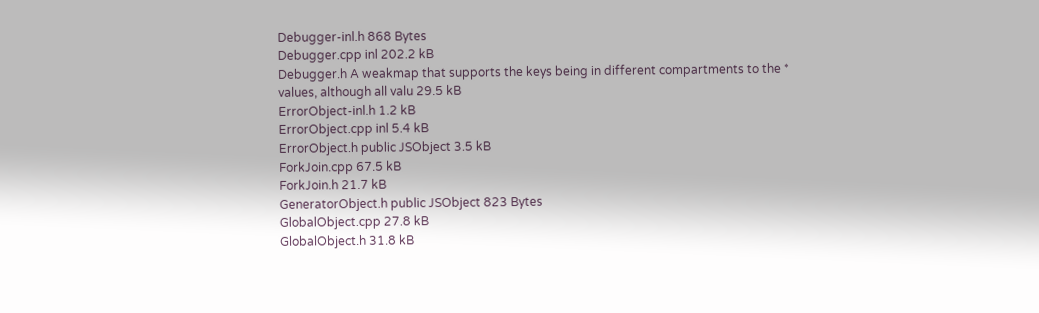Debugger-inl.h 868 Bytes
Debugger.cpp inl 202.2 kB
Debugger.h A weakmap that supports the keys being in different compartments to the * values, although all valu 29.5 kB
ErrorObject-inl.h 1.2 kB
ErrorObject.cpp inl 5.4 kB
ErrorObject.h public JSObject 3.5 kB
ForkJoin.cpp 67.5 kB
ForkJoin.h 21.7 kB
GeneratorObject.h public JSObject 823 Bytes
GlobalObject.cpp 27.8 kB
GlobalObject.h 31.8 kB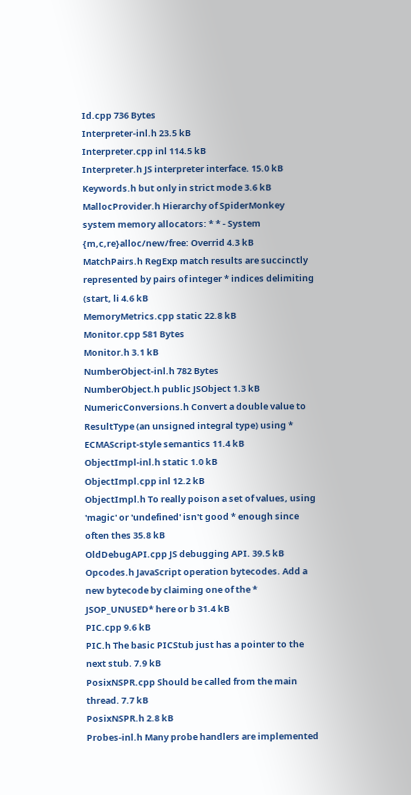Id.cpp 736 Bytes
Interpreter-inl.h 23.5 kB
Interpreter.cpp inl 114.5 kB
Interpreter.h JS interpreter interface. 15.0 kB
Keywords.h but only in strict mode 3.6 kB
MallocProvider.h Hierarchy of SpiderMonkey system memory allocators: * * - System {m,c,re}alloc/new/free: Overrid 4.3 kB
MatchPairs.h RegExp match results are succinctly represented by pairs of integer * indices delimiting (start, li 4.6 kB
MemoryMetrics.cpp static 22.8 kB
Monitor.cpp 581 Bytes
Monitor.h 3.1 kB
NumberObject-inl.h 782 Bytes
NumberObject.h public JSObject 1.3 kB
NumericConversions.h Convert a double value to ResultType (an unsigned integral type) using * ECMAScript-style semantics 11.4 kB
ObjectImpl-inl.h static 1.0 kB
ObjectImpl.cpp inl 12.2 kB
ObjectImpl.h To really poison a set of values, using 'magic' or 'undefined' isn't good * enough since often thes 35.8 kB
OldDebugAPI.cpp JS debugging API. 39.5 kB
Opcodes.h JavaScript operation bytecodes. Add a new bytecode by claiming one of the * JSOP_UNUSED* here or b 31.4 kB
PIC.cpp 9.6 kB
PIC.h The basic PICStub just has a pointer to the next stub. 7.9 kB
PosixNSPR.cpp Should be called from the main thread. 7.7 kB
PosixNSPR.h 2.8 kB
Probes-inl.h Many probe handlers are implemented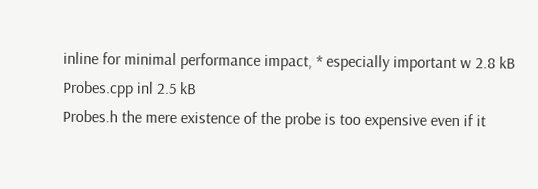inline for minimal performance impact, * especially important w 2.8 kB
Probes.cpp inl 2.5 kB
Probes.h the mere existence of the probe is too expensive even if it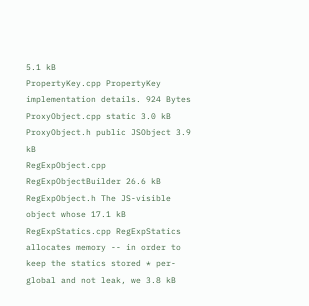5.1 kB
PropertyKey.cpp PropertyKey implementation details. 924 Bytes
ProxyObject.cpp static 3.0 kB
ProxyObject.h public JSObject 3.9 kB
RegExpObject.cpp RegExpObjectBuilder 26.6 kB
RegExpObject.h The JS-visible object whose 17.1 kB
RegExpStatics.cpp RegExpStatics allocates memory -- in order to keep the statics stored * per-global and not leak, we 3.8 kB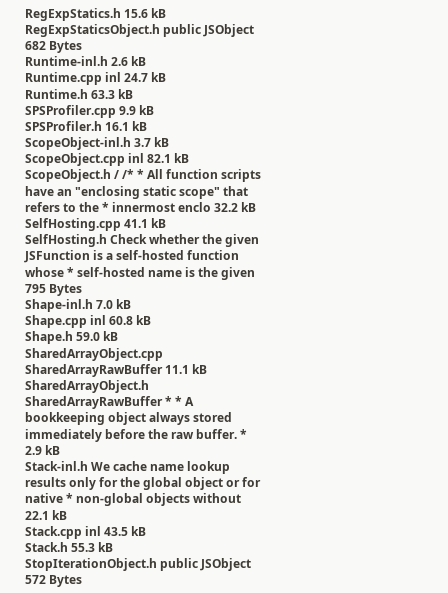RegExpStatics.h 15.6 kB
RegExpStaticsObject.h public JSObject 682 Bytes
Runtime-inl.h 2.6 kB
Runtime.cpp inl 24.7 kB
Runtime.h 63.3 kB
SPSProfiler.cpp 9.9 kB
SPSProfiler.h 16.1 kB
ScopeObject-inl.h 3.7 kB
ScopeObject.cpp inl 82.1 kB
ScopeObject.h / /* * All function scripts have an "enclosing static scope" that refers to the * innermost enclo 32.2 kB
SelfHosting.cpp 41.1 kB
SelfHosting.h Check whether the given JSFunction is a self-hosted function whose * self-hosted name is the given 795 Bytes
Shape-inl.h 7.0 kB
Shape.cpp inl 60.8 kB
Shape.h 59.0 kB
SharedArrayObject.cpp SharedArrayRawBuffer 11.1 kB
SharedArrayObject.h SharedArrayRawBuffer * * A bookkeeping object always stored immediately before the raw buffer. * 2.9 kB
Stack-inl.h We cache name lookup results only for the global object or for native * non-global objects without 22.1 kB
Stack.cpp inl 43.5 kB
Stack.h 55.3 kB
StopIterationObject.h public JSObject 572 Bytes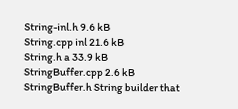String-inl.h 9.6 kB
String.cpp inl 21.6 kB
String.h a 33.9 kB
StringBuffer.cpp 2.6 kB
StringBuffer.h String builder that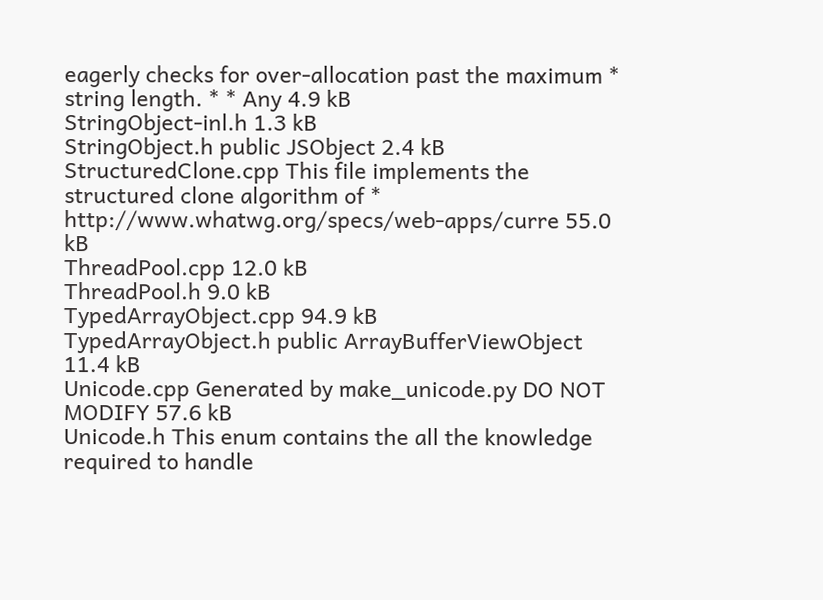eagerly checks for over-allocation past the maximum * string length. * * Any 4.9 kB
StringObject-inl.h 1.3 kB
StringObject.h public JSObject 2.4 kB
StructuredClone.cpp This file implements the structured clone algorithm of * http://www.whatwg.org/specs/web-apps/curre 55.0 kB
ThreadPool.cpp 12.0 kB
ThreadPool.h 9.0 kB
TypedArrayObject.cpp 94.9 kB
TypedArrayObject.h public ArrayBufferViewObject 11.4 kB
Unicode.cpp Generated by make_unicode.py DO NOT MODIFY 57.6 kB
Unicode.h This enum contains the all the knowledge required to handle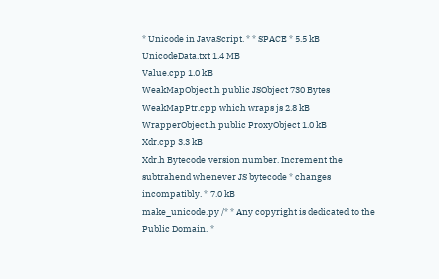* Unicode in JavaScript. * * SPACE * 5.5 kB
UnicodeData.txt 1.4 MB
Value.cpp 1.0 kB
WeakMapObject.h public JSObject 730 Bytes
WeakMapPtr.cpp which wraps js 2.8 kB
WrapperObject.h public ProxyObject 1.0 kB
Xdr.cpp 3.3 kB
Xdr.h Bytecode version number. Increment the subtrahend whenever JS bytecode * changes incompatibly. * 7.0 kB
make_unicode.py /* * Any copyright is dedicated to the Public Domain. *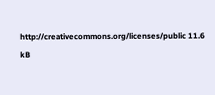http://creativecommons.org/licenses/public 11.6 kB